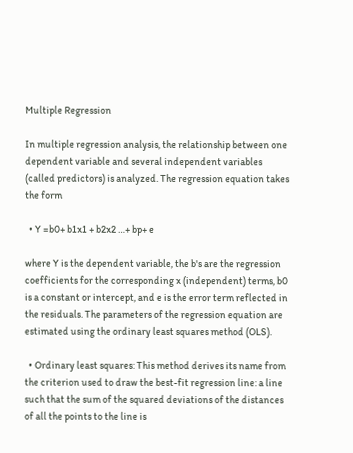Multiple Regression

In multiple regression analysis, the relationship between one dependent variable and several independent variables (called predictors) is analyzed. The regression equation takes the form

  • Y =b0+ b1x1 + b2x2 …+ bp+ e

where Y is the dependent variable, the b's are the regression coefficients for the corresponding x (independent) terms, b0 is a constant or intercept, and e is the error term reflected in the residuals. The parameters of the regression equation are estimated using the ordinary least squares method (OLS).

  • Ordinary least squares: This method derives its name from the criterion used to draw the best-fit regression line: a line such that the sum of the squared deviations of the distances of all the points to the line is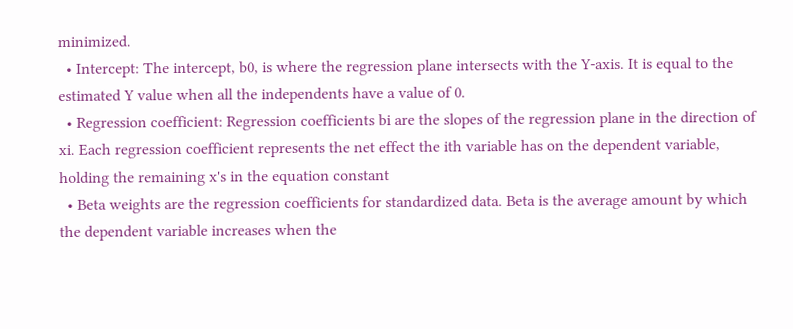minimized.
  • Intercept: The intercept, b0, is where the regression plane intersects with the Y-axis. It is equal to the estimated Y value when all the independents have a value of 0.
  • Regression coefficient: Regression coefficients bi are the slopes of the regression plane in the direction of xi. Each regression coefficient represents the net effect the ith variable has on the dependent variable, holding the remaining x's in the equation constant
  • Beta weights are the regression coefficients for standardized data. Beta is the average amount by which the dependent variable increases when the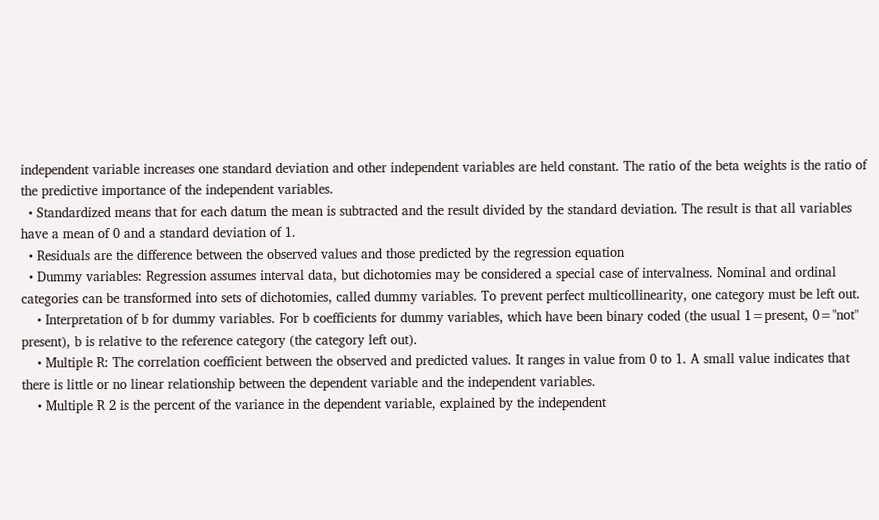independent variable increases one standard deviation and other independent variables are held constant. The ratio of the beta weights is the ratio of the predictive importance of the independent variables.
  • Standardized means that for each datum the mean is subtracted and the result divided by the standard deviation. The result is that all variables have a mean of 0 and a standard deviation of 1.
  • Residuals are the difference between the observed values and those predicted by the regression equation
  • Dummy variables: Regression assumes interval data, but dichotomies may be considered a special case of intervalness. Nominal and ordinal categories can be transformed into sets of dichotomies, called dummy variables. To prevent perfect multicollinearity, one category must be left out.
    • Interpretation of b for dummy variables. For b coefficients for dummy variables, which have been binary coded (the usual 1=present, 0="not" present), b is relative to the reference category (the category left out).
    • Multiple R: The correlation coefficient between the observed and predicted values. It ranges in value from 0 to 1. A small value indicates that there is little or no linear relationship between the dependent variable and the independent variables.
    • Multiple R 2 is the percent of the variance in the dependent variable, explained by the independent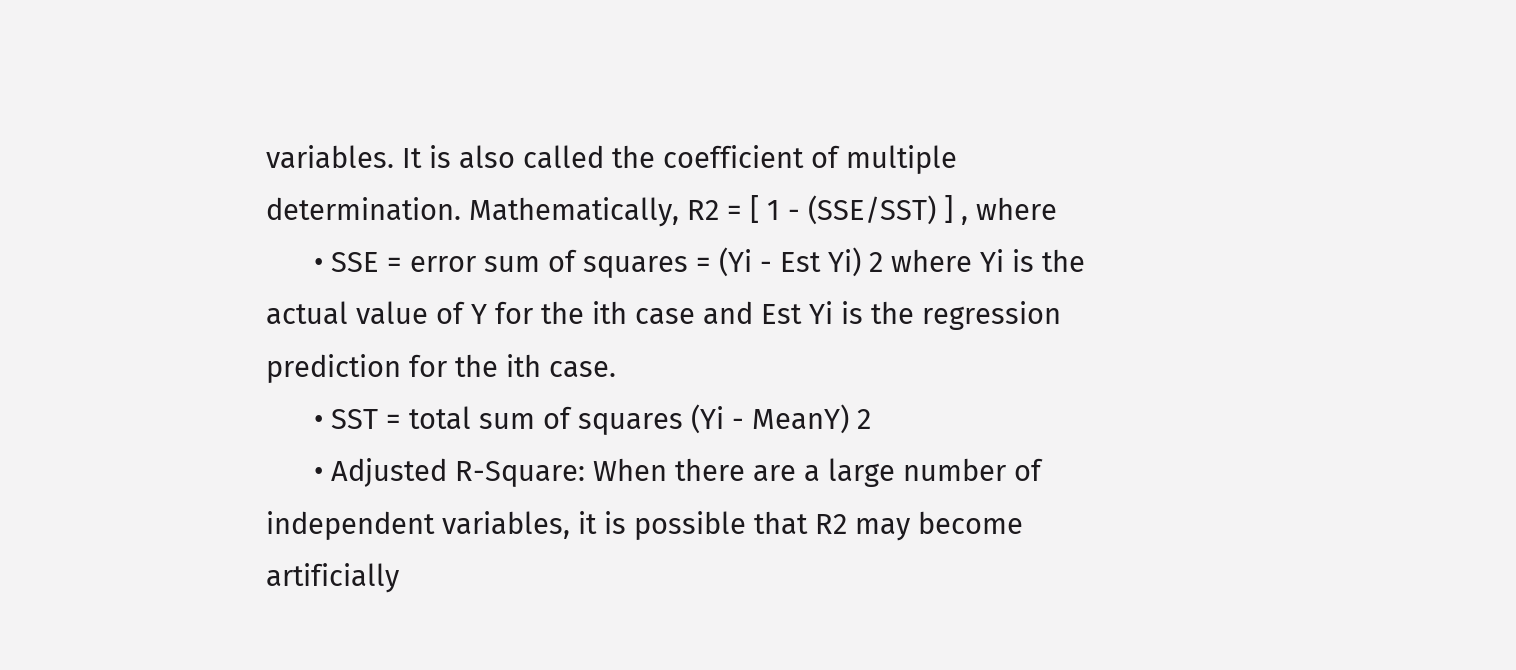variables. It is also called the coefficient of multiple determination. Mathematically, R2 = [ 1 - (SSE/SST) ] , where
      • SSE = error sum of squares = (Yi - Est Yi) 2 where Yi is the actual value of Y for the ith case and Est Yi is the regression prediction for the ith case.
      • SST = total sum of squares (Yi - MeanY) 2
      • Adjusted R-Square: When there are a large number of independent variables, it is possible that R2 may become artificially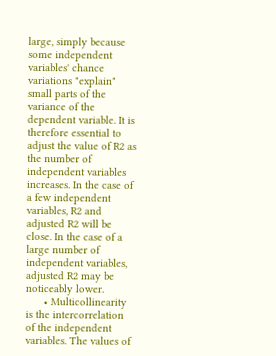large, simply because some independent variables' chance variations "explain" small parts of the variance of the dependent variable. It is therefore essential to adjust the value of R2 as the number of independent variables increases. In the case of a few independent variables, R2 and adjusted R2 will be close. In the case of a large number of independent variables, adjusted R2 may be noticeably lower.
      • Multicollinearity is the intercorrelation of the independent variables. The values of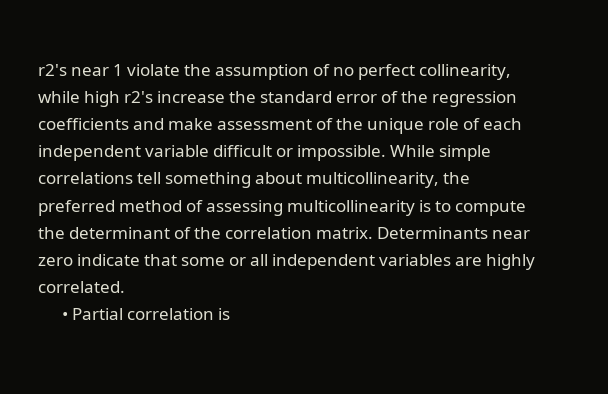r2's near 1 violate the assumption of no perfect collinearity, while high r2's increase the standard error of the regression coefficients and make assessment of the unique role of each independent variable difficult or impossible. While simple correlations tell something about multicollinearity, the preferred method of assessing multicollinearity is to compute the determinant of the correlation matrix. Determinants near zero indicate that some or all independent variables are highly correlated.
      • Partial correlation is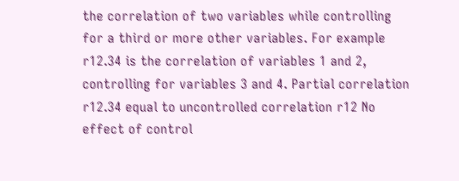the correlation of two variables while controlling for a third or more other variables. For example r12.34 is the correlation of variables 1 and 2, controlling for variables 3 and 4. Partial correlation r12.34 equal to uncontrolled correlation r12 No effect of control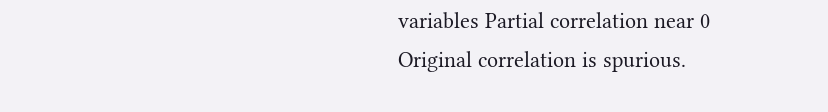variables Partial correlation near 0 Original correlation is spurious.